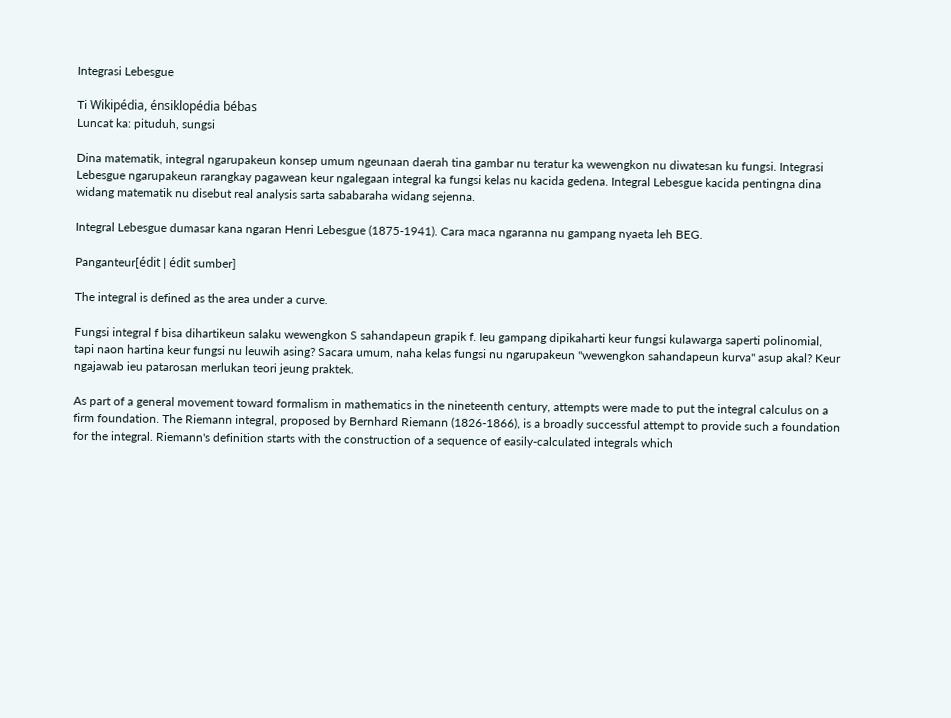Integrasi Lebesgue

Ti Wikipédia, énsiklopédia bébas
Luncat ka: pituduh, sungsi

Dina matematik, integral ngarupakeun konsep umum ngeunaan daerah tina gambar nu teratur ka wewengkon nu diwatesan ku fungsi. Integrasi Lebesgue ngarupakeun rarangkay pagawean keur ngalegaan integral ka fungsi kelas nu kacida gedena. Integral Lebesgue kacida pentingna dina widang matematik nu disebut real analysis sarta sababaraha widang sejenna.

Integral Lebesgue dumasar kana ngaran Henri Lebesgue (1875-1941). Cara maca ngaranna nu gampang nyaeta leh BEG.

Panganteur[édit | édit sumber]

The integral is defined as the area under a curve.

Fungsi integral f bisa dihartikeun salaku wewengkon S sahandapeun grapik f. Ieu gampang dipikaharti keur fungsi kulawarga saperti polinomial, tapi naon hartina keur fungsi nu leuwih asing? Sacara umum, naha kelas fungsi nu ngarupakeun "wewengkon sahandapeun kurva" asup akal? Keur ngajawab ieu patarosan merlukan teori jeung praktek.

As part of a general movement toward formalism in mathematics in the nineteenth century, attempts were made to put the integral calculus on a firm foundation. The Riemann integral, proposed by Bernhard Riemann (1826-1866), is a broadly successful attempt to provide such a foundation for the integral. Riemann's definition starts with the construction of a sequence of easily-calculated integrals which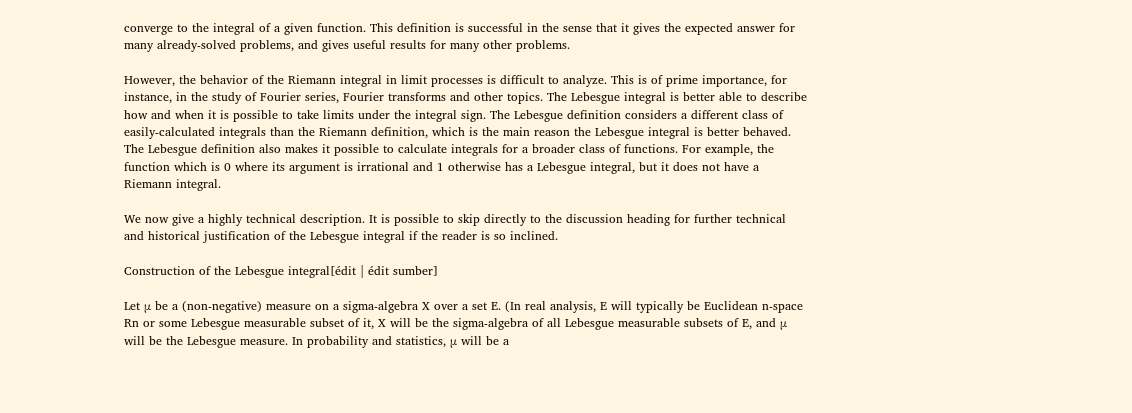converge to the integral of a given function. This definition is successful in the sense that it gives the expected answer for many already-solved problems, and gives useful results for many other problems.

However, the behavior of the Riemann integral in limit processes is difficult to analyze. This is of prime importance, for instance, in the study of Fourier series, Fourier transforms and other topics. The Lebesgue integral is better able to describe how and when it is possible to take limits under the integral sign. The Lebesgue definition considers a different class of easily-calculated integrals than the Riemann definition, which is the main reason the Lebesgue integral is better behaved. The Lebesgue definition also makes it possible to calculate integrals for a broader class of functions. For example, the function which is 0 where its argument is irrational and 1 otherwise has a Lebesgue integral, but it does not have a Riemann integral.

We now give a highly technical description. It is possible to skip directly to the discussion heading for further technical and historical justification of the Lebesgue integral if the reader is so inclined.

Construction of the Lebesgue integral[édit | édit sumber]

Let μ be a (non-negative) measure on a sigma-algebra X over a set E. (In real analysis, E will typically be Euclidean n-space Rn or some Lebesgue measurable subset of it, X will be the sigma-algebra of all Lebesgue measurable subsets of E, and μ will be the Lebesgue measure. In probability and statistics, μ will be a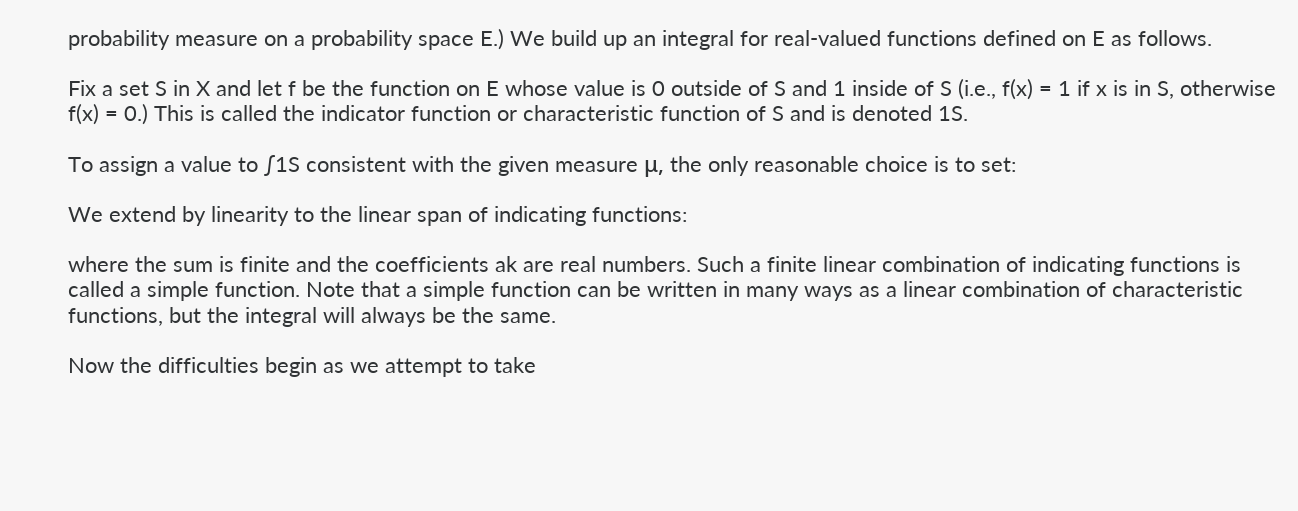probability measure on a probability space E.) We build up an integral for real-valued functions defined on E as follows.

Fix a set S in X and let f be the function on E whose value is 0 outside of S and 1 inside of S (i.e., f(x) = 1 if x is in S, otherwise f(x) = 0.) This is called the indicator function or characteristic function of S and is denoted 1S.

To assign a value to ∫1S consistent with the given measure μ, the only reasonable choice is to set:

We extend by linearity to the linear span of indicating functions:

where the sum is finite and the coefficients ak are real numbers. Such a finite linear combination of indicating functions is called a simple function. Note that a simple function can be written in many ways as a linear combination of characteristic functions, but the integral will always be the same.

Now the difficulties begin as we attempt to take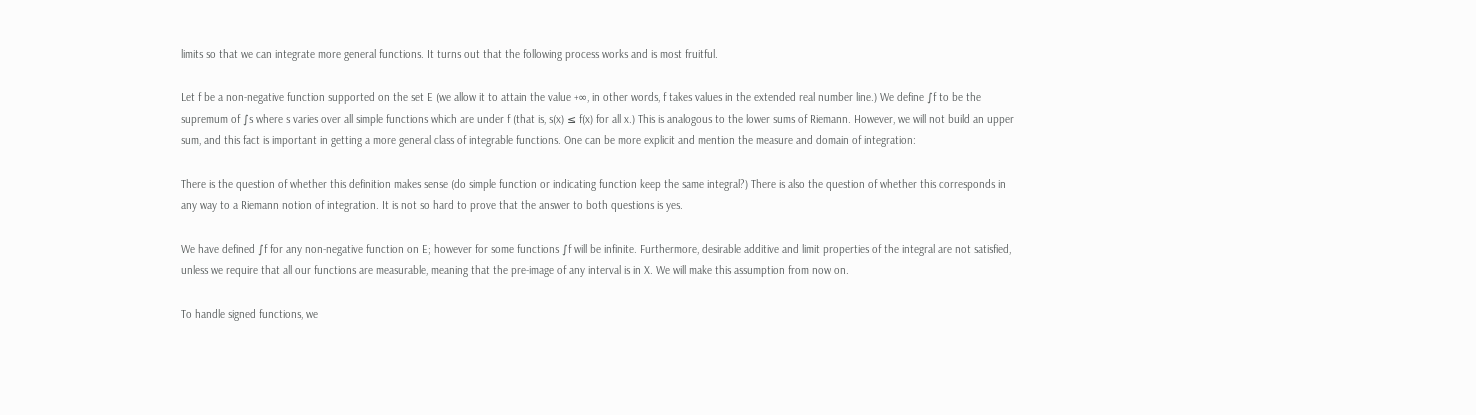limits so that we can integrate more general functions. It turns out that the following process works and is most fruitful.

Let f be a non-negative function supported on the set E (we allow it to attain the value +∞, in other words, f takes values in the extended real number line.) We define ∫f to be the supremum of ∫s where s varies over all simple functions which are under f (that is, s(x) ≤ f(x) for all x.) This is analogous to the lower sums of Riemann. However, we will not build an upper sum, and this fact is important in getting a more general class of integrable functions. One can be more explicit and mention the measure and domain of integration:

There is the question of whether this definition makes sense (do simple function or indicating function keep the same integral?) There is also the question of whether this corresponds in any way to a Riemann notion of integration. It is not so hard to prove that the answer to both questions is yes.

We have defined ∫f for any non-negative function on E; however for some functions ∫f will be infinite. Furthermore, desirable additive and limit properties of the integral are not satisfied, unless we require that all our functions are measurable, meaning that the pre-image of any interval is in X. We will make this assumption from now on.

To handle signed functions, we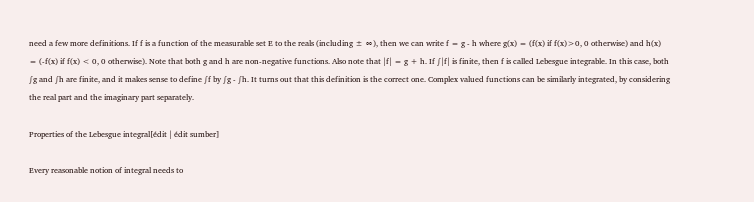need a few more definitions. If f is a function of the measurable set E to the reals (including ± ∞), then we can write f = g - h where g(x) = (f(x) if f(x)>0, 0 otherwise) and h(x) = (-f(x) if f(x) < 0, 0 otherwise). Note that both g and h are non-negative functions. Also note that |f| = g + h. If ∫|f| is finite, then f is called Lebesgue integrable. In this case, both ∫g and ∫h are finite, and it makes sense to define ∫f by ∫g - ∫h. It turns out that this definition is the correct one. Complex valued functions can be similarly integrated, by considering the real part and the imaginary part separately.

Properties of the Lebesgue integral[édit | édit sumber]

Every reasonable notion of integral needs to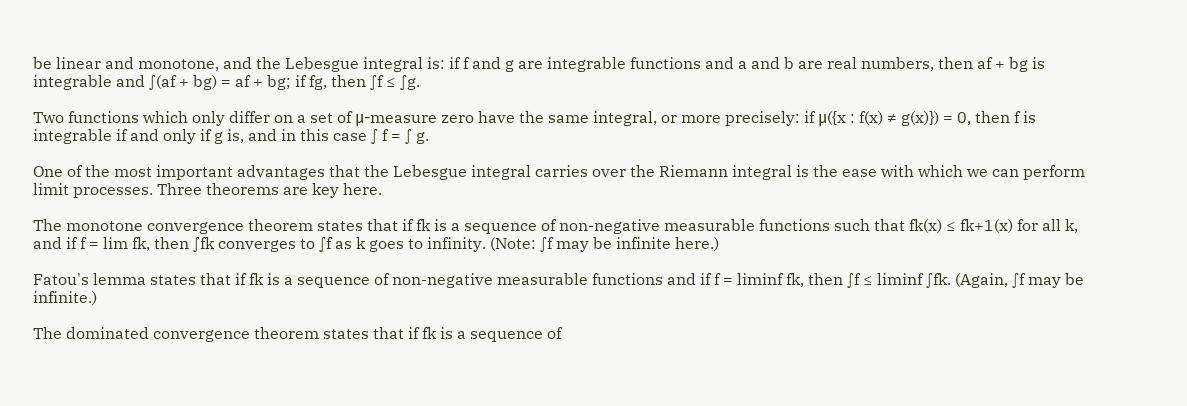be linear and monotone, and the Lebesgue integral is: if f and g are integrable functions and a and b are real numbers, then af + bg is integrable and ∫(af + bg) = af + bg; if fg, then ∫f ≤ ∫g.

Two functions which only differ on a set of μ-measure zero have the same integral, or more precisely: if μ({x : f(x) ≠ g(x)}) = 0, then f is integrable if and only if g is, and in this case ∫ f = ∫ g.

One of the most important advantages that the Lebesgue integral carries over the Riemann integral is the ease with which we can perform limit processes. Three theorems are key here.

The monotone convergence theorem states that if fk is a sequence of non-negative measurable functions such that fk(x) ≤ fk+1(x) for all k, and if f = lim fk, then ∫fk converges to ∫f as k goes to infinity. (Note: ∫f may be infinite here.)

Fatou's lemma states that if fk is a sequence of non-negative measurable functions and if f = liminf fk, then ∫f ≤ liminf ∫fk. (Again, ∫f may be infinite.)

The dominated convergence theorem states that if fk is a sequence of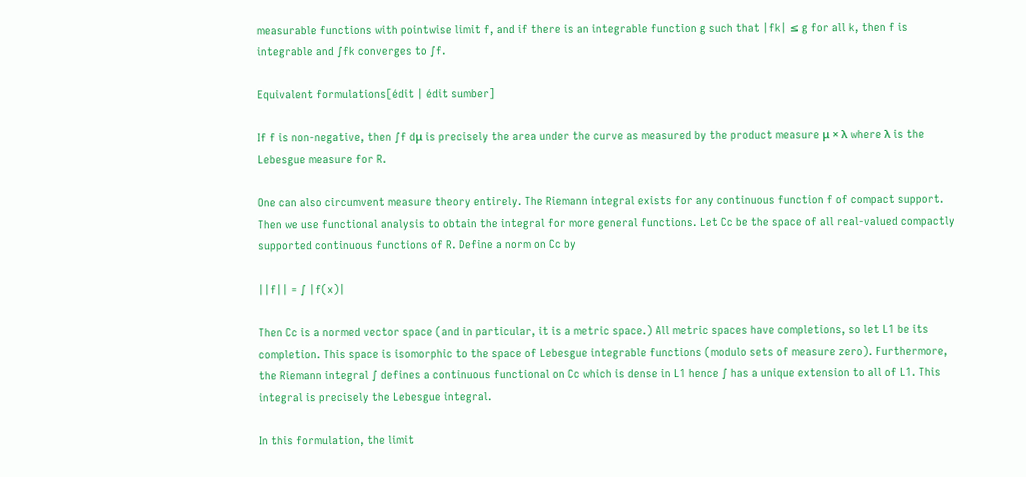measurable functions with pointwise limit f, and if there is an integrable function g such that |fk| ≤ g for all k, then f is integrable and ∫fk converges to ∫f.

Equivalent formulations[édit | édit sumber]

If f is non-negative, then ∫f dμ is precisely the area under the curve as measured by the product measure μ × λ where λ is the Lebesgue measure for R.

One can also circumvent measure theory entirely. The Riemann integral exists for any continuous function f of compact support. Then we use functional analysis to obtain the integral for more general functions. Let Cc be the space of all real-valued compactly supported continuous functions of R. Define a norm on Cc by

||f|| = ∫ |f(x)|

Then Cc is a normed vector space (and in particular, it is a metric space.) All metric spaces have completions, so let L1 be its completion. This space is isomorphic to the space of Lebesgue integrable functions (modulo sets of measure zero). Furthermore, the Riemann integral ∫ defines a continuous functional on Cc which is dense in L1 hence ∫ has a unique extension to all of L1. This integral is precisely the Lebesgue integral.

In this formulation, the limit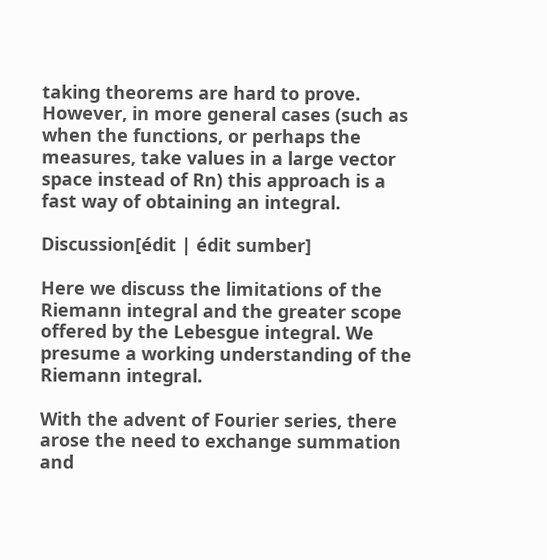taking theorems are hard to prove. However, in more general cases (such as when the functions, or perhaps the measures, take values in a large vector space instead of Rn) this approach is a fast way of obtaining an integral.

Discussion[édit | édit sumber]

Here we discuss the limitations of the Riemann integral and the greater scope offered by the Lebesgue integral. We presume a working understanding of the Riemann integral.

With the advent of Fourier series, there arose the need to exchange summation and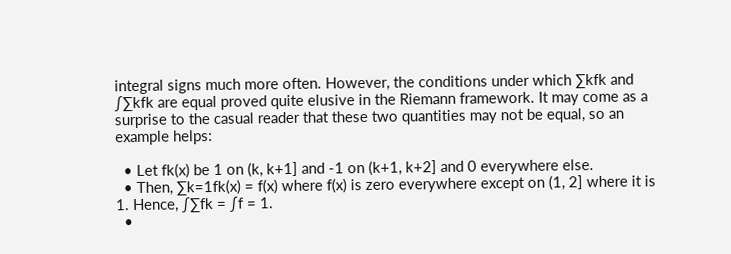integral signs much more often. However, the conditions under which ∑kfk and ∫∑kfk are equal proved quite elusive in the Riemann framework. It may come as a surprise to the casual reader that these two quantities may not be equal, so an example helps:

  • Let fk(x) be 1 on (k, k+1] and -1 on (k+1, k+2] and 0 everywhere else.
  • Then, ∑k=1fk(x) = f(x) where f(x) is zero everywhere except on (1, 2] where it is 1. Hence, ∫∑fk = ∫f = 1.
  •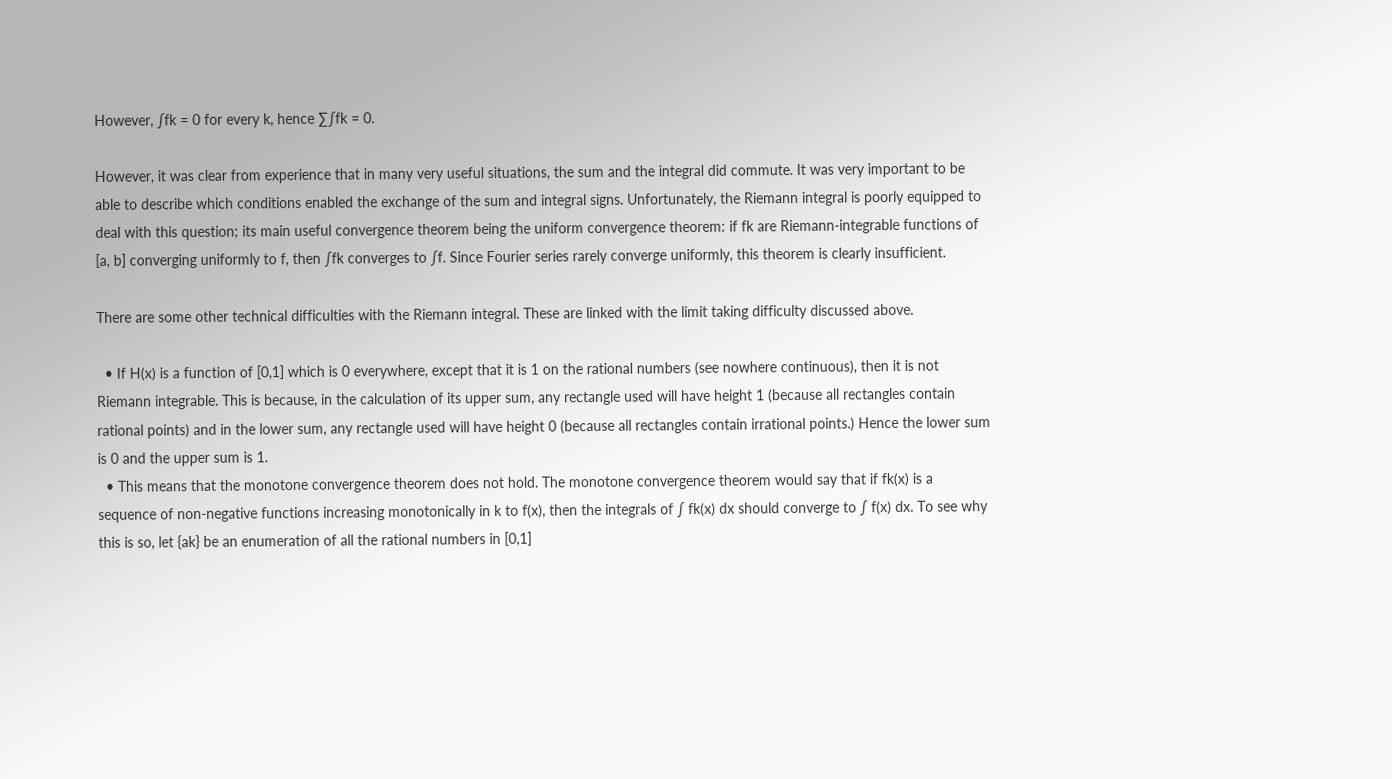However, ∫fk = 0 for every k, hence ∑∫fk = 0.

However, it was clear from experience that in many very useful situations, the sum and the integral did commute. It was very important to be able to describe which conditions enabled the exchange of the sum and integral signs. Unfortunately, the Riemann integral is poorly equipped to deal with this question; its main useful convergence theorem being the uniform convergence theorem: if fk are Riemann-integrable functions of [a, b] converging uniformly to f, then ∫fk converges to ∫f. Since Fourier series rarely converge uniformly, this theorem is clearly insufficient.

There are some other technical difficulties with the Riemann integral. These are linked with the limit taking difficulty discussed above.

  • If H(x) is a function of [0,1] which is 0 everywhere, except that it is 1 on the rational numbers (see nowhere continuous), then it is not Riemann integrable. This is because, in the calculation of its upper sum, any rectangle used will have height 1 (because all rectangles contain rational points) and in the lower sum, any rectangle used will have height 0 (because all rectangles contain irrational points.) Hence the lower sum is 0 and the upper sum is 1.
  • This means that the monotone convergence theorem does not hold. The monotone convergence theorem would say that if fk(x) is a sequence of non-negative functions increasing monotonically in k to f(x), then the integrals of ∫ fk(x) dx should converge to ∫ f(x) dx. To see why this is so, let {ak} be an enumeration of all the rational numbers in [0,1]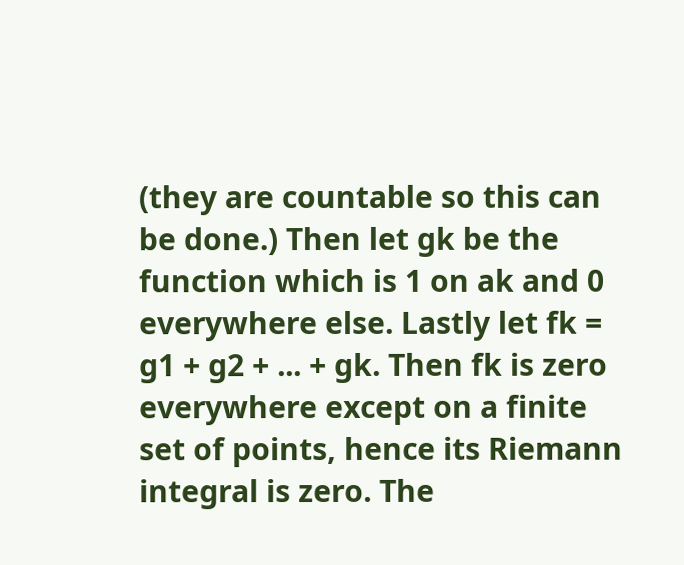(they are countable so this can be done.) Then let gk be the function which is 1 on ak and 0 everywhere else. Lastly let fk = g1 + g2 + ... + gk. Then fk is zero everywhere except on a finite set of points, hence its Riemann integral is zero. The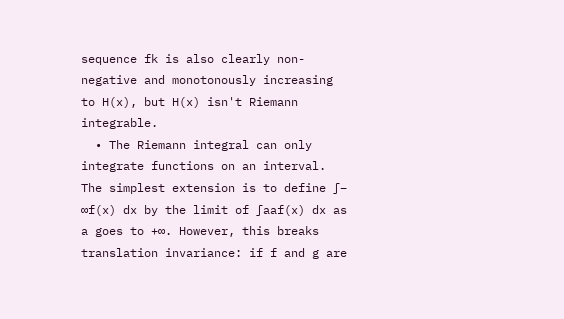sequence fk is also clearly non-negative and monotonously increasing to H(x), but H(x) isn't Riemann integrable.
  • The Riemann integral can only integrate functions on an interval. The simplest extension is to define ∫− ∞f(x) dx by the limit of ∫aaf(x) dx as a goes to +∞. However, this breaks translation invariance: if f and g are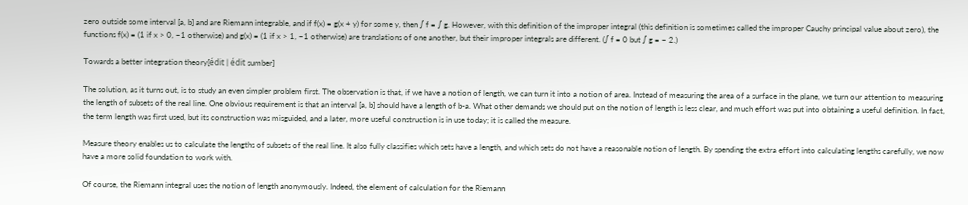zero outside some interval [a, b] and are Riemann integrable, and if f(x) = g(x + y) for some y, then ∫ f = ∫ g. However, with this definition of the improper integral (this definition is sometimes called the improper Cauchy principal value about zero), the functions f(x) = (1 if x > 0, −1 otherwise) and g(x) = (1 if x > 1, −1 otherwise) are translations of one another, but their improper integrals are different. (∫ f = 0 but ∫ g = − 2.)

Towards a better integration theory[édit | édit sumber]

The solution, as it turns out, is to study an even simpler problem first. The observation is that, if we have a notion of length, we can turn it into a notion of area. Instead of measuring the area of a surface in the plane, we turn our attention to measuring the length of subsets of the real line. One obvious requirement is that an interval [a, b] should have a length of b-a. What other demands we should put on the notion of length is less clear, and much effort was put into obtaining a useful definition. In fact, the term length was first used, but its construction was misguided, and a later, more useful construction is in use today; it is called the measure.

Measure theory enables us to calculate the lengths of subsets of the real line. It also fully classifies which sets have a length, and which sets do not have a reasonable notion of length. By spending the extra effort into calculating lengths carefully, we now have a more solid foundation to work with.

Of course, the Riemann integral uses the notion of length anonymously. Indeed, the element of calculation for the Riemann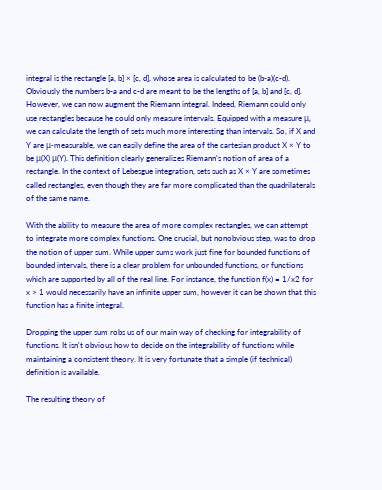integral is the rectangle [a, b] × [c, d], whose area is calculated to be (b-a)(c-d). Obviously the numbers b-a and c-d are meant to be the lengths of [a, b] and [c, d]. However, we can now augment the Riemann integral. Indeed, Riemann could only use rectangles because he could only measure intervals. Equipped with a measure μ, we can calculate the length of sets much more interesting than intervals. So, if X and Y are μ-measurable, we can easily define the area of the cartesian product X × Y to be μ(X) μ(Y). This definition clearly generalizes Riemann's notion of area of a rectangle. In the context of Lebesgue integration, sets such as X × Y are sometimes called rectangles, even though they are far more complicated than the quadrilaterals of the same name.

With the ability to measure the area of more complex rectangles, we can attempt to integrate more complex functions. One crucial, but nonobvious step, was to drop the notion of upper sum. While upper sums work just fine for bounded functions of bounded intervals, there is a clear problem for unbounded functions, or functions which are supported by all of the real line. For instance, the function f(x) = 1/x2 for x > 1 would necessarily have an infinite upper sum, however it can be shown that this function has a finite integral.

Dropping the upper sum robs us of our main way of checking for integrability of functions. It isn't obvious how to decide on the integrability of functions while maintaining a consistent theory. It is very fortunate that a simple (if technical) definition is available.

The resulting theory of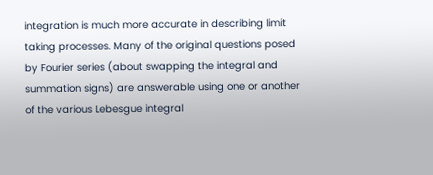integration is much more accurate in describing limit taking processes. Many of the original questions posed by Fourier series (about swapping the integral and summation signs) are answerable using one or another of the various Lebesgue integral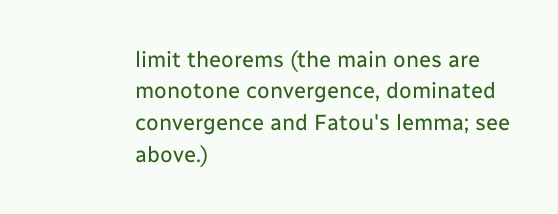limit theorems (the main ones are monotone convergence, dominated convergence and Fatou's lemma; see above.)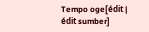Tempo oge[édit | édit sumber]